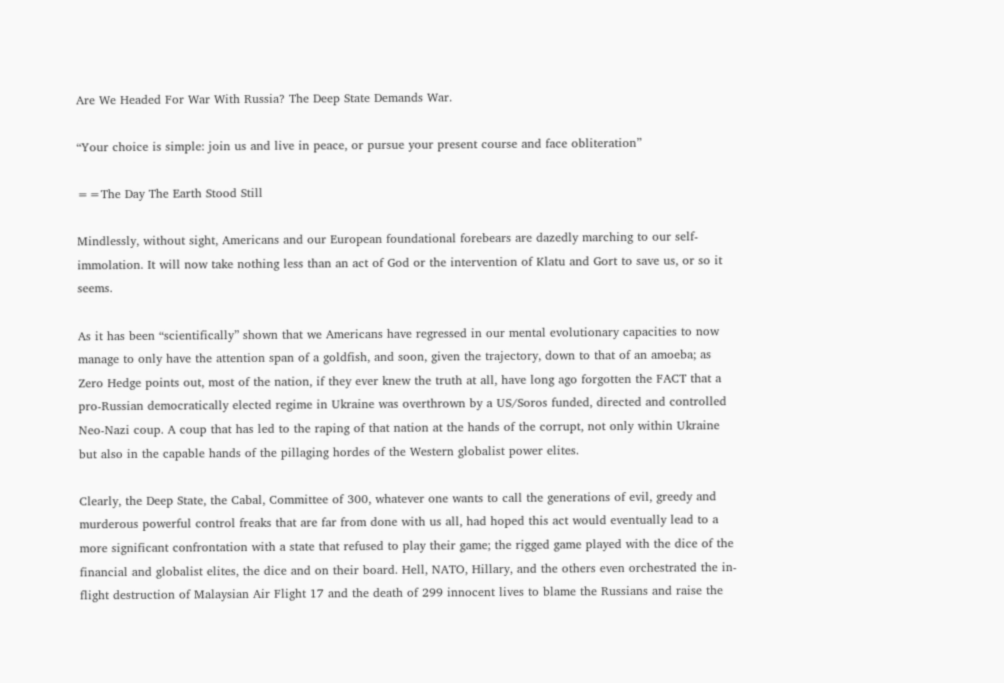Are We Headed For War With Russia? The Deep State Demands War.

“Your choice is simple: join us and live in peace, or pursue your present course and face obliteration”

==The Day The Earth Stood Still

Mindlessly, without sight, Americans and our European foundational forebears are dazedly marching to our self-immolation. It will now take nothing less than an act of God or the intervention of Klatu and Gort to save us, or so it seems.

As it has been “scientifically” shown that we Americans have regressed in our mental evolutionary capacities to now manage to only have the attention span of a goldfish, and soon, given the trajectory, down to that of an amoeba; as Zero Hedge points out, most of the nation, if they ever knew the truth at all, have long ago forgotten the FACT that a pro-Russian democratically elected regime in Ukraine was overthrown by a US/Soros funded, directed and controlled Neo-Nazi coup. A coup that has led to the raping of that nation at the hands of the corrupt, not only within Ukraine but also in the capable hands of the pillaging hordes of the Western globalist power elites.

Clearly, the Deep State, the Cabal, Committee of 300, whatever one wants to call the generations of evil, greedy and murderous powerful control freaks that are far from done with us all, had hoped this act would eventually lead to a more significant confrontation with a state that refused to play their game; the rigged game played with the dice of the financial and globalist elites, the dice and on their board. Hell, NATO, Hillary, and the others even orchestrated the in-flight destruction of Malaysian Air Flight 17 and the death of 299 innocent lives to blame the Russians and raise the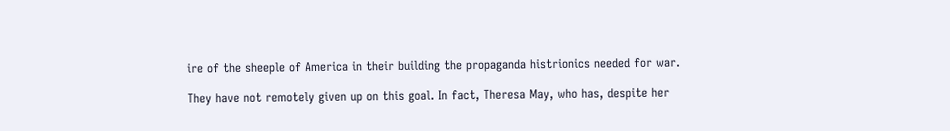ire of the sheeple of America in their building the propaganda histrionics needed for war.

They have not remotely given up on this goal. In fact, Theresa May, who has, despite her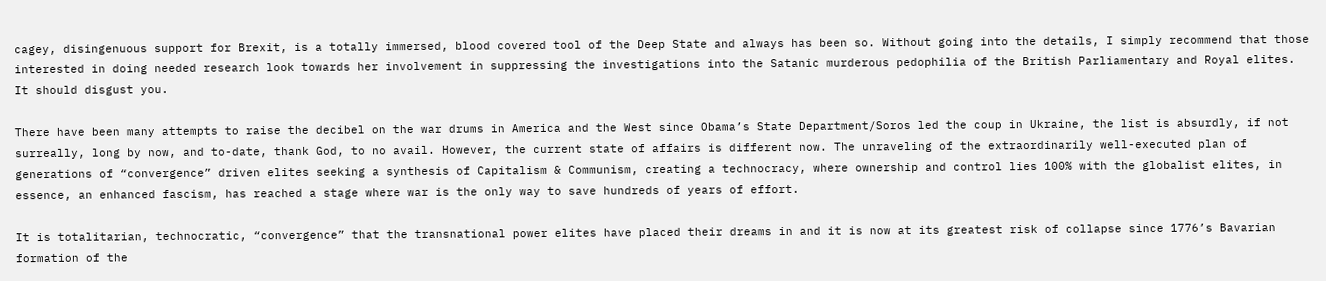cagey, disingenuous support for Brexit, is a totally immersed, blood covered tool of the Deep State and always has been so. Without going into the details, I simply recommend that those interested in doing needed research look towards her involvement in suppressing the investigations into the Satanic murderous pedophilia of the British Parliamentary and Royal elites. It should disgust you.

There have been many attempts to raise the decibel on the war drums in America and the West since Obama’s State Department/Soros led the coup in Ukraine, the list is absurdly, if not surreally, long by now, and to-date, thank God, to no avail. However, the current state of affairs is different now. The unraveling of the extraordinarily well-executed plan of generations of “convergence” driven elites seeking a synthesis of Capitalism & Communism, creating a technocracy, where ownership and control lies 100% with the globalist elites, in essence, an enhanced fascism, has reached a stage where war is the only way to save hundreds of years of effort.

It is totalitarian, technocratic, “convergence” that the transnational power elites have placed their dreams in and it is now at its greatest risk of collapse since 1776’s Bavarian formation of the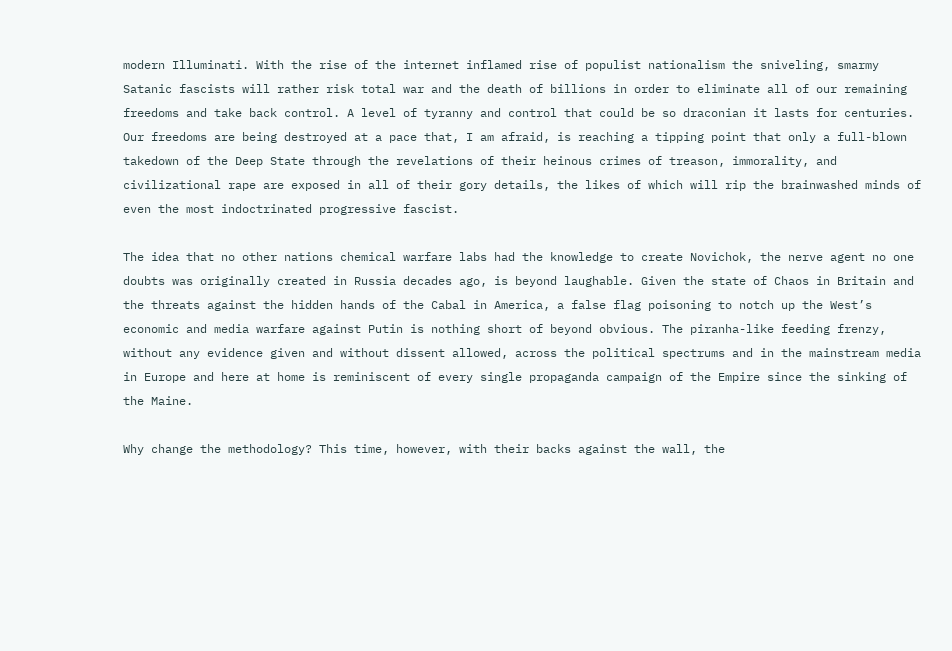modern Illuminati. With the rise of the internet inflamed rise of populist nationalism the sniveling, smarmy Satanic fascists will rather risk total war and the death of billions in order to eliminate all of our remaining freedoms and take back control. A level of tyranny and control that could be so draconian it lasts for centuries. Our freedoms are being destroyed at a pace that, I am afraid, is reaching a tipping point that only a full-blown takedown of the Deep State through the revelations of their heinous crimes of treason, immorality, and civilizational rape are exposed in all of their gory details, the likes of which will rip the brainwashed minds of even the most indoctrinated progressive fascist.

The idea that no other nations chemical warfare labs had the knowledge to create Novichok, the nerve agent no one doubts was originally created in Russia decades ago, is beyond laughable. Given the state of Chaos in Britain and the threats against the hidden hands of the Cabal in America, a false flag poisoning to notch up the West’s economic and media warfare against Putin is nothing short of beyond obvious. The piranha-like feeding frenzy, without any evidence given and without dissent allowed, across the political spectrums and in the mainstream media in Europe and here at home is reminiscent of every single propaganda campaign of the Empire since the sinking of the Maine.

Why change the methodology? This time, however, with their backs against the wall, the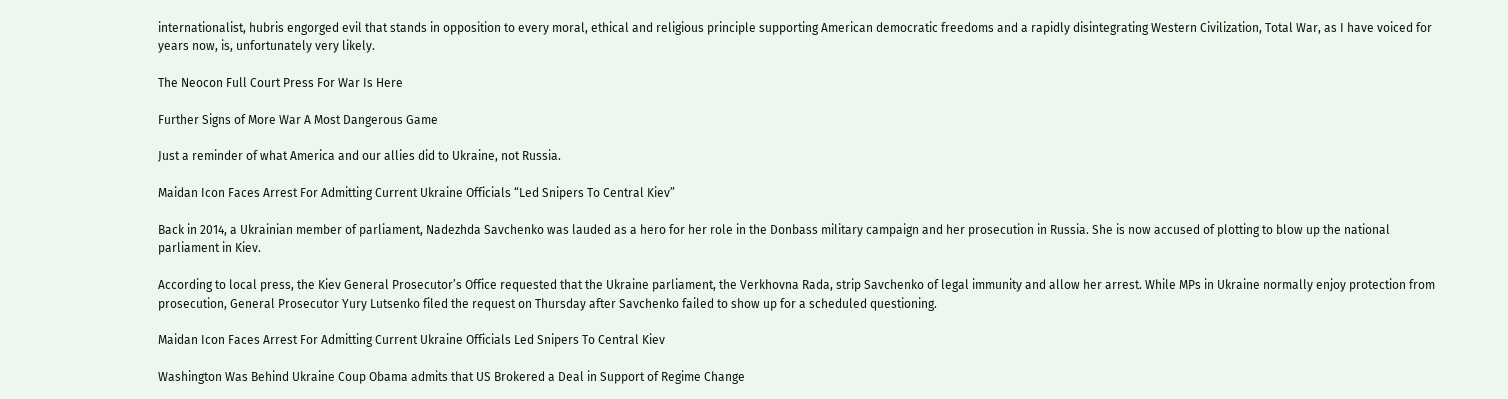internationalist, hubris engorged evil that stands in opposition to every moral, ethical and religious principle supporting American democratic freedoms and a rapidly disintegrating Western Civilization, Total War, as I have voiced for years now, is, unfortunately very likely.

The Neocon Full Court Press For War Is Here

Further Signs of More War A Most Dangerous Game

Just a reminder of what America and our allies did to Ukraine, not Russia.

Maidan Icon Faces Arrest For Admitting Current Ukraine Officials “Led Snipers To Central Kiev”

Back in 2014, a Ukrainian member of parliament, Nadezhda Savchenko was lauded as a hero for her role in the Donbass military campaign and her prosecution in Russia. She is now accused of plotting to blow up the national parliament in Kiev.

According to local press, the Kiev General Prosecutor’s Office requested that the Ukraine parliament, the Verkhovna Rada, strip Savchenko of legal immunity and allow her arrest. While MPs in Ukraine normally enjoy protection from prosecution, General Prosecutor Yury Lutsenko filed the request on Thursday after Savchenko failed to show up for a scheduled questioning.

Maidan Icon Faces Arrest For Admitting Current Ukraine Officials Led Snipers To Central Kiev

Washington Was Behind Ukraine Coup Obama admits that US Brokered a Deal in Support of Regime Change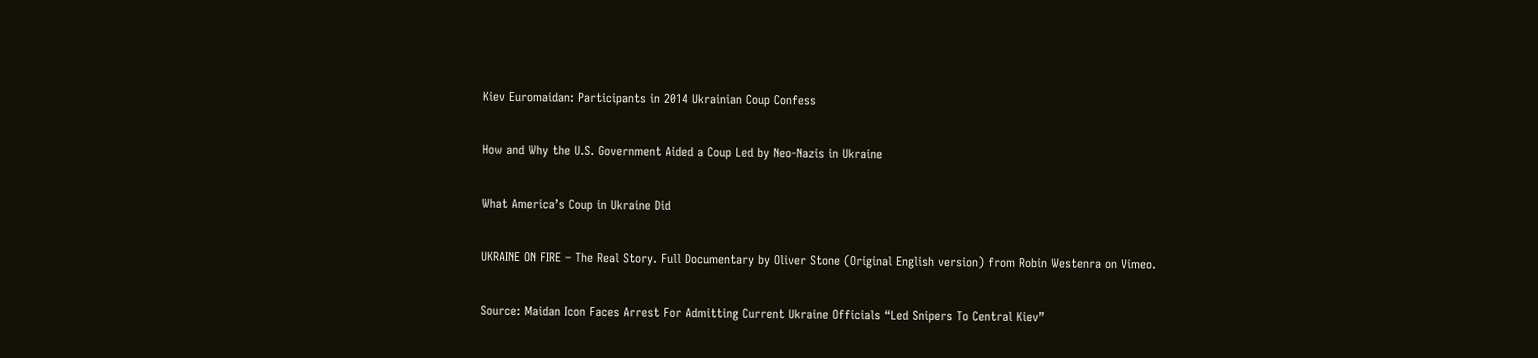Kiev Euromaidan: Participants in 2014 Ukrainian Coup Confess

How and Why the U.S. Government Aided a Coup Led by Neo-Nazis in Ukraine

What America’s Coup in Ukraine Did

UKRAINE ON FIRE – The Real Story. Full Documentary by Oliver Stone (Original English version) from Robin Westenra on Vimeo.

Source: Maidan Icon Faces Arrest For Admitting Current Ukraine Officials “Led Snipers To Central Kiev”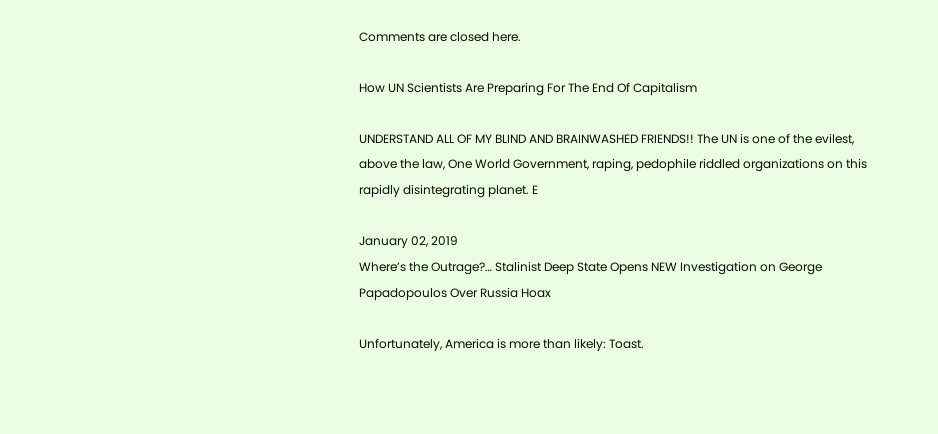Comments are closed here.

How UN Scientists Are Preparing For The End Of Capitalism

UNDERSTAND ALL OF MY BLIND AND BRAINWASHED FRIENDS!! The UN is one of the evilest, above the law, One World Government, raping, pedophile riddled organizations on this rapidly disintegrating planet. E

January 02, 2019
Where’s the Outrage?… Stalinist Deep State Opens NEW Investigation on George Papadopoulos Over Russia Hoax

Unfortunately, America is more than likely: Toast.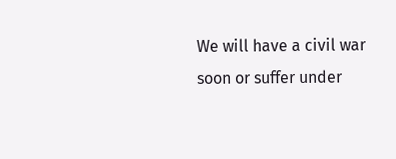We will have a civil war soon or suffer under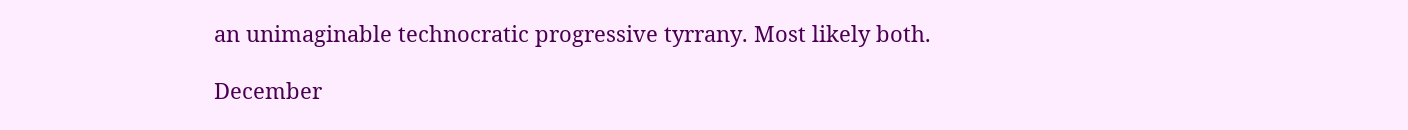an unimaginable technocratic progressive tyrrany. Most likely both.

December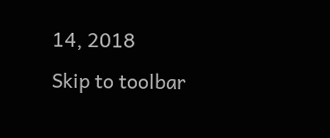14, 2018
Skip to toolbar